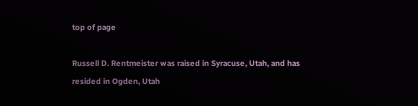top of page

Russell D. Rentmeister was raised in Syracuse, Utah, and has resided in Ogden, Utah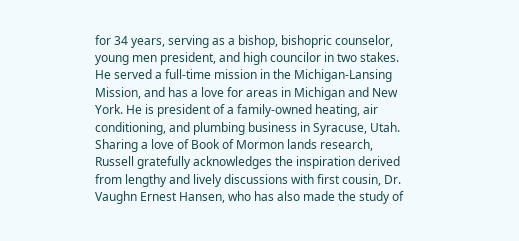for 34 years, serving as a bishop, bishopric counselor, young men president, and high councilor in two stakes. He served a full-time mission in the Michigan-Lansing Mission, and has a love for areas in Michigan and New York. He is president of a family-owned heating, air conditioning, and plumbing business in Syracuse, Utah. Sharing a love of Book of Mormon lands research, Russell gratefully acknowledges the inspiration derived from lengthy and lively discussions with first cousin, Dr. Vaughn Ernest Hansen, who has also made the study of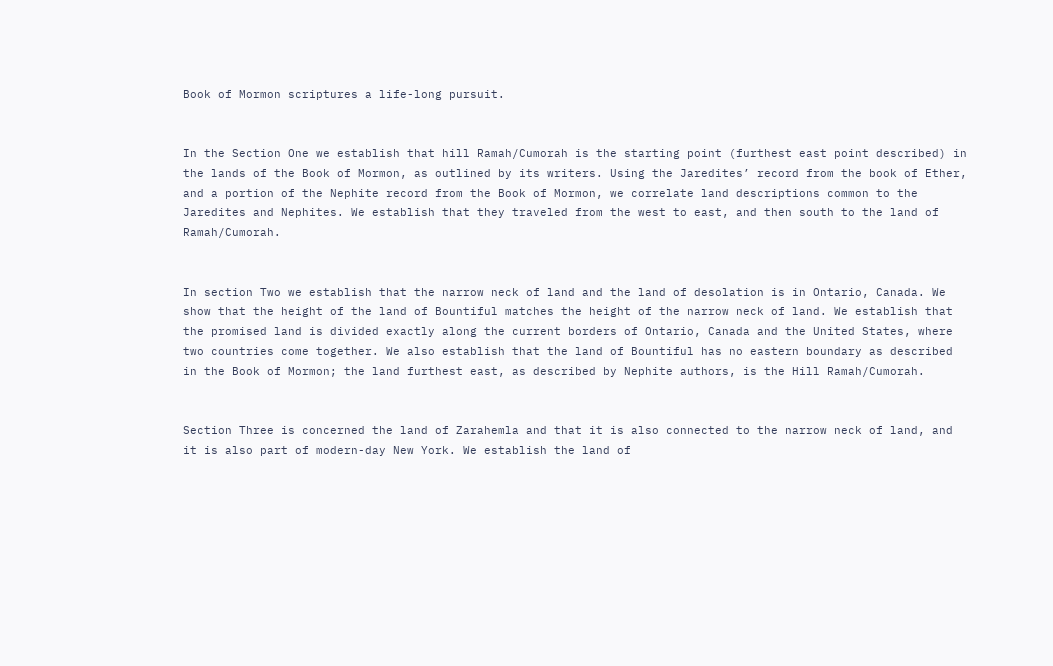Book of Mormon scriptures a life-long pursuit.


In the Section One we establish that hill Ramah/Cumorah is the starting point (furthest east point described) in the lands of the Book of Mormon, as outlined by its writers. Using the Jaredites’ record from the book of Ether, and a portion of the Nephite record from the Book of Mormon, we correlate land descriptions common to the Jaredites and Nephites. We establish that they traveled from the west to east, and then south to the land of Ramah/Cumorah.


In section Two we establish that the narrow neck of land and the land of desolation is in Ontario, Canada. We show that the height of the land of Bountiful matches the height of the narrow neck of land. We establish that the promised land is divided exactly along the current borders of Ontario, Canada and the United States, where two countries come together. We also establish that the land of Bountiful has no eastern boundary as described in the Book of Mormon; the land furthest east, as described by Nephite authors, is the Hill Ramah/Cumorah.


Section Three is concerned the land of Zarahemla and that it is also connected to the narrow neck of land, and it is also part of modern-day New York. We establish the land of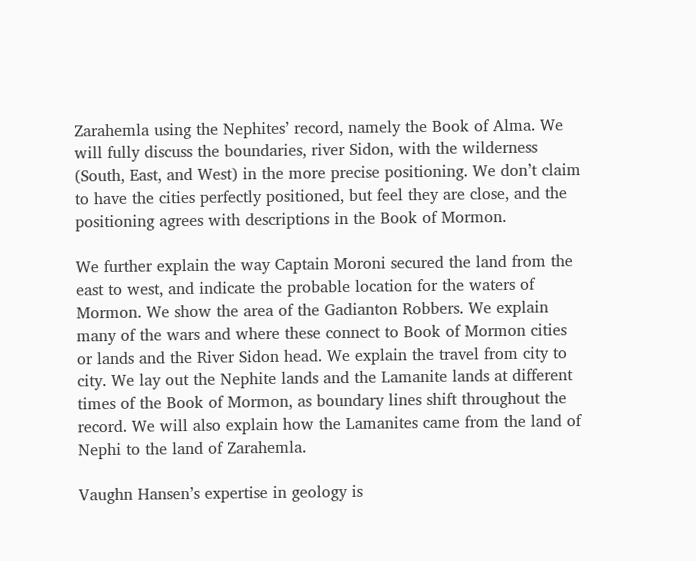Zarahemla using the Nephites’ record, namely the Book of Alma. We will fully discuss the boundaries, river Sidon, with the wilderness (South, East, and West) in the more precise positioning. We don’t claim to have the cities perfectly positioned, but feel they are close, and the positioning agrees with descriptions in the Book of Mormon.

We further explain the way Captain Moroni secured the land from the east to west, and indicate the probable location for the waters of Mormon. We show the area of the Gadianton Robbers. We explain many of the wars and where these connect to Book of Mormon cities or lands and the River Sidon head. We explain the travel from city to city. We lay out the Nephite lands and the Lamanite lands at different times of the Book of Mormon, as boundary lines shift throughout the record. We will also explain how the Lamanites came from the land of Nephi to the land of Zarahemla.

Vaughn Hansen’s expertise in geology is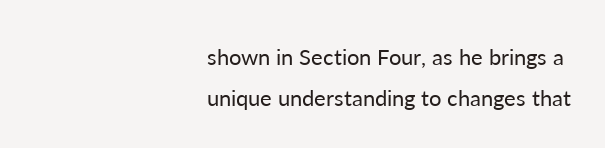shown in Section Four, as he brings a unique understanding to changes that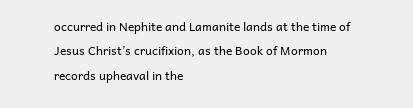occurred in Nephite and Lamanite lands at the time of Jesus Christ’s crucifixion, as the Book of Mormon records upheaval in the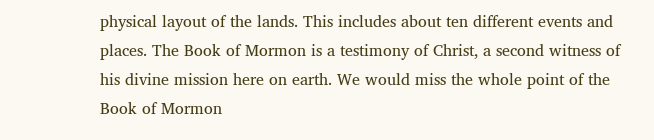physical layout of the lands. This includes about ten different events and places. The Book of Mormon is a testimony of Christ, a second witness of his divine mission here on earth. We would miss the whole point of the Book of Mormon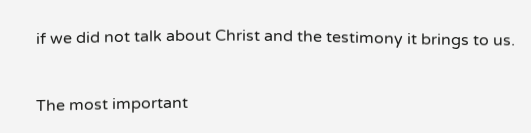if we did not talk about Christ and the testimony it brings to us.


The most important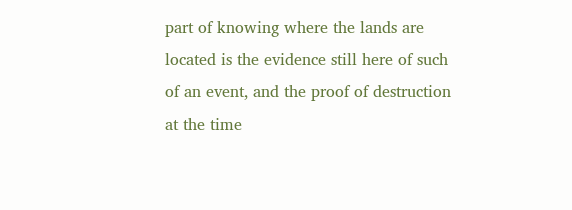part of knowing where the lands are located is the evidence still here of such of an event, and the proof of destruction at the time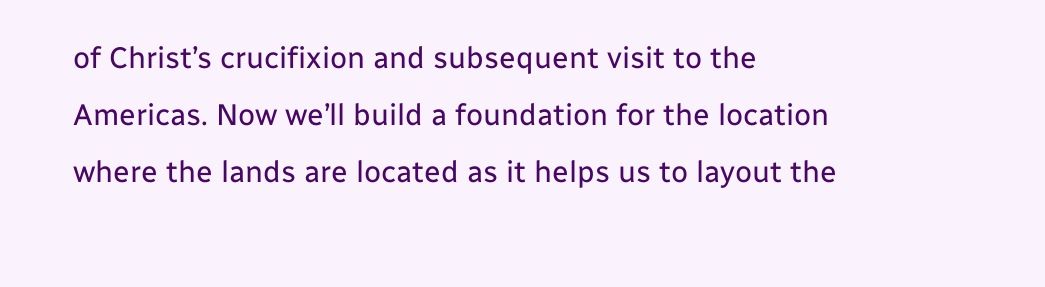of Christ’s crucifixion and subsequent visit to the Americas. Now we’ll build a foundation for the location where the lands are located as it helps us to layout the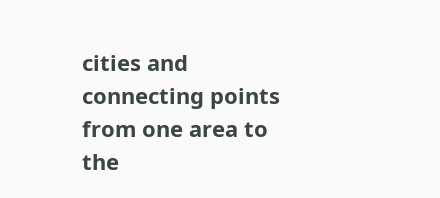cities and connecting points from one area to the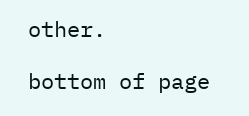other.

bottom of page